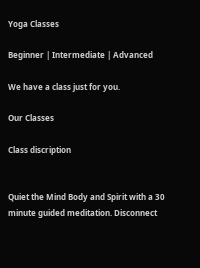Yoga Classes

Beginner | Intermediate | Advanced

We have a class just for you.

Our Classes

Class discription


Quiet the Mind Body and Spirit with a 30 minute guided meditation. Disconnect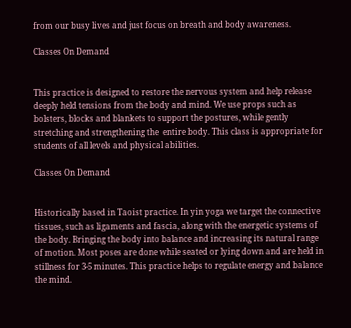from our busy lives and just focus on breath and body awareness.

Classes On Demand


This practice is designed to restore the nervous system and help release deeply held tensions from the body and mind. We use props such as bolsters, blocks and blankets to support the postures, while gently stretching and strengthening the  entire body. This class is appropriate for students of all levels and physical abilities.

Classes On Demand


Historically based in Taoist practice. In yin yoga we target the connective tissues, such as ligaments and fascia, along with the energetic systems of the body. Bringing the body into balance and increasing its natural range of motion. Most poses are done while seated or lying down and are held in stillness for 3-5 minutes. This practice helps to regulate energy and balance the mind.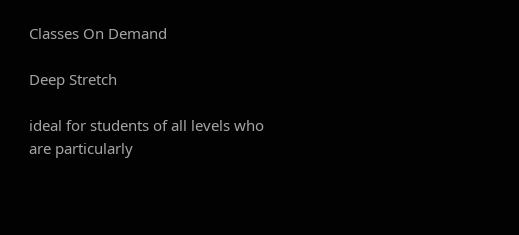Classes On Demand

Deep Stretch

ideal for students of all levels who are particularly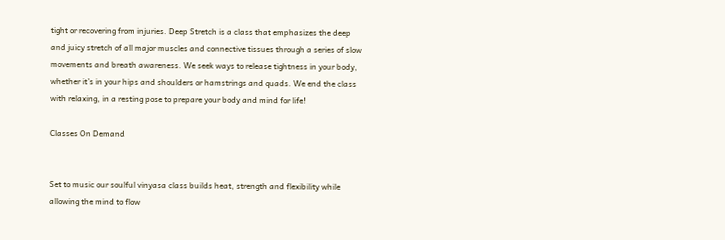tight or recovering from injuries. Deep Stretch is a class that emphasizes the deep and juicy stretch of all major muscles and connective tissues through a series of slow movements and breath awareness. We seek ways to release tightness in your body, whether it’s in your hips and shoulders or hamstrings and quads. We end the class with relaxing, in a resting pose to prepare your body and mind for life!

Classes On Demand


Set to music our soulful vinyasa class builds heat, strength and flexibility while allowing the mind to flow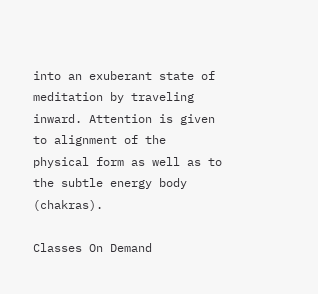into an exuberant state of meditation by traveling inward. Attention is given to alignment of the physical form as well as to the subtle energy body (chakras).

Classes On Demand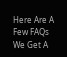Here Are A Few FAQs We Get A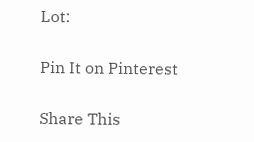Lot:

Pin It on Pinterest

Share This